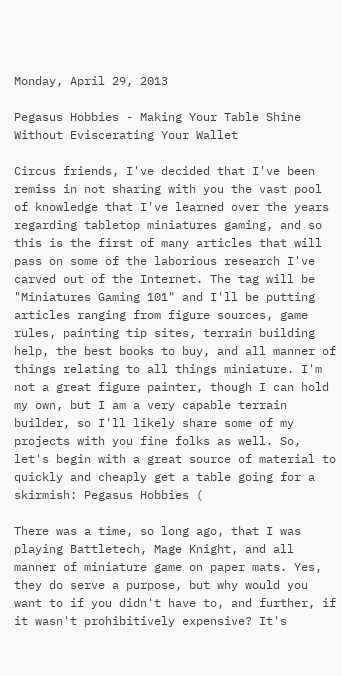Monday, April 29, 2013

Pegasus Hobbies - Making Your Table Shine Without Eviscerating Your Wallet

Circus friends, I've decided that I've been remiss in not sharing with you the vast pool of knowledge that I've learned over the years regarding tabletop miniatures gaming, and so this is the first of many articles that will pass on some of the laborious research I've carved out of the Internet. The tag will be "Miniatures Gaming 101" and I'll be putting articles ranging from figure sources, game rules, painting tip sites, terrain building help, the best books to buy, and all manner of things relating to all things miniature. I'm not a great figure painter, though I can hold my own, but I am a very capable terrain builder, so I'll likely share some of my projects with you fine folks as well. So, let's begin with a great source of material to quickly and cheaply get a table going for a skirmish: Pegasus Hobbies (

There was a time, so long ago, that I was playing Battletech, Mage Knight, and all manner of miniature game on paper mats. Yes, they do serve a purpose, but why would you want to if you didn't have to, and further, if it wasn't prohibitively expensive? It's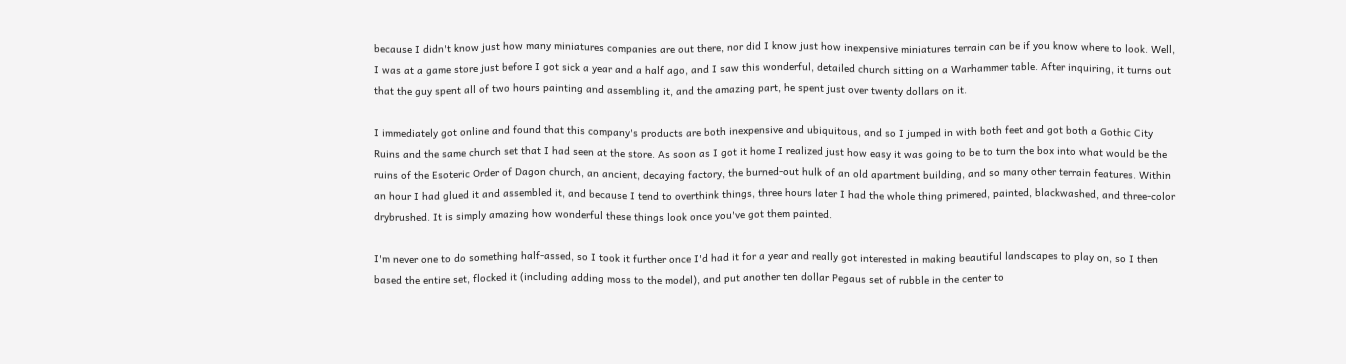because I didn't know just how many miniatures companies are out there, nor did I know just how inexpensive miniatures terrain can be if you know where to look. Well, I was at a game store just before I got sick a year and a half ago, and I saw this wonderful, detailed church sitting on a Warhammer table. After inquiring, it turns out that the guy spent all of two hours painting and assembling it, and the amazing part, he spent just over twenty dollars on it.

I immediately got online and found that this company's products are both inexpensive and ubiquitous, and so I jumped in with both feet and got both a Gothic City Ruins and the same church set that I had seen at the store. As soon as I got it home I realized just how easy it was going to be to turn the box into what would be the ruins of the Esoteric Order of Dagon church, an ancient, decaying factory, the burned-out hulk of an old apartment building, and so many other terrain features. Within an hour I had glued it and assembled it, and because I tend to overthink things, three hours later I had the whole thing primered, painted, blackwashed, and three-color drybrushed. It is simply amazing how wonderful these things look once you've got them painted.

I'm never one to do something half-assed, so I took it further once I'd had it for a year and really got interested in making beautiful landscapes to play on, so I then based the entire set, flocked it (including adding moss to the model), and put another ten dollar Pegaus set of rubble in the center to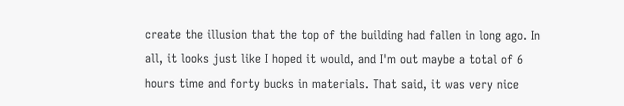create the illusion that the top of the building had fallen in long ago. In all, it looks just like I hoped it would, and I'm out maybe a total of 6 hours time and forty bucks in materials. That said, it was very nice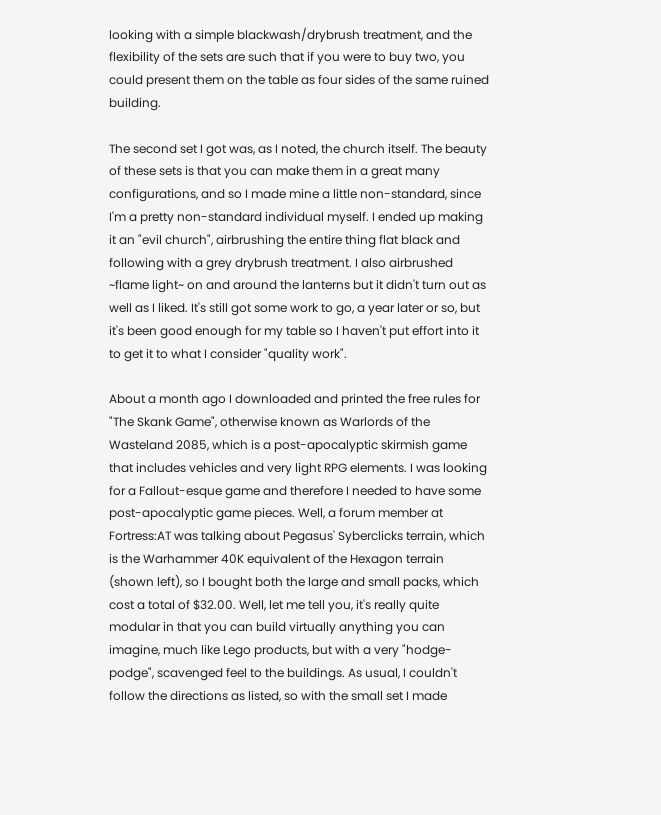looking with a simple blackwash/drybrush treatment, and the flexibility of the sets are such that if you were to buy two, you could present them on the table as four sides of the same ruined building.

The second set I got was, as I noted, the church itself. The beauty of these sets is that you can make them in a great many configurations, and so I made mine a little non-standard, since I'm a pretty non-standard individual myself. I ended up making it an "evil church", airbrushing the entire thing flat black and following with a grey drybrush treatment. I also airbrushed ~flame light~ on and around the lanterns but it didn't turn out as well as I liked. It's still got some work to go, a year later or so, but it's been good enough for my table so I haven't put effort into it to get it to what I consider "quality work".

About a month ago I downloaded and printed the free rules for "The Skank Game", otherwise known as Warlords of the Wasteland 2085, which is a post-apocalyptic skirmish game that includes vehicles and very light RPG elements. I was looking for a Fallout-esque game and therefore I needed to have some post-apocalyptic game pieces. Well, a forum member at Fortress:AT was talking about Pegasus' Syberclicks terrain, which is the Warhammer 40K equivalent of the Hexagon terrain (shown left), so I bought both the large and small packs, which cost a total of $32.00. Well, let me tell you, it's really quite modular in that you can build virtually anything you can imagine, much like Lego products, but with a very "hodge-podge", scavenged feel to the buildings. As usual, I couldn't follow the directions as listed, so with the small set I made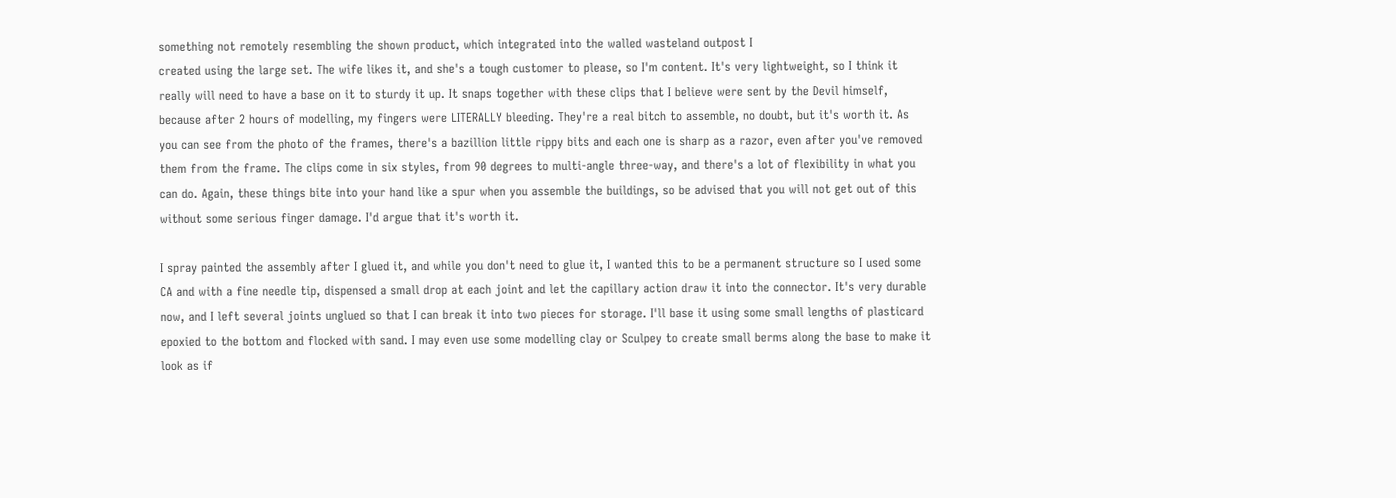something not remotely resembling the shown product, which integrated into the walled wasteland outpost I
created using the large set. The wife likes it, and she's a tough customer to please, so I'm content. It's very lightweight, so I think it really will need to have a base on it to sturdy it up. It snaps together with these clips that I believe were sent by the Devil himself, because after 2 hours of modelling, my fingers were LITERALLY bleeding. They're a real bitch to assemble, no doubt, but it's worth it. As you can see from the photo of the frames, there's a bazillion little rippy bits and each one is sharp as a razor, even after you've removed them from the frame. The clips come in six styles, from 90 degrees to multi-angle three-way, and there's a lot of flexibility in what you can do. Again, these things bite into your hand like a spur when you assemble the buildings, so be advised that you will not get out of this without some serious finger damage. I'd argue that it's worth it.

I spray painted the assembly after I glued it, and while you don't need to glue it, I wanted this to be a permanent structure so I used some CA and with a fine needle tip, dispensed a small drop at each joint and let the capillary action draw it into the connector. It's very durable now, and I left several joints unglued so that I can break it into two pieces for storage. I'll base it using some small lengths of plasticard epoxied to the bottom and flocked with sand. I may even use some modelling clay or Sculpey to create small berms along the base to make it look as if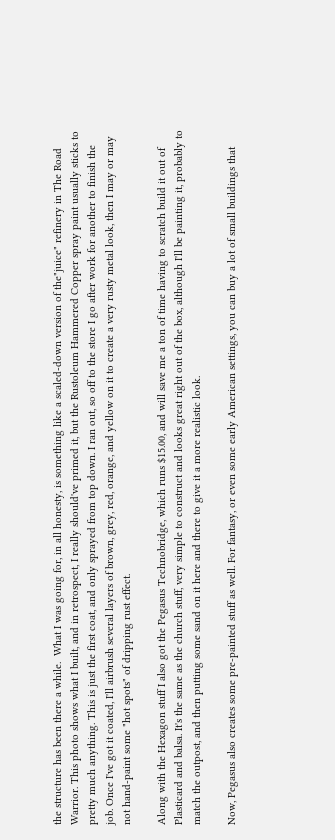the structure has been there a while.  What I was going for, in all honesty, is something like a scaled-down version of the"juice" refinery in The Road Warrior. This photo shows what I built, and in retrospect, I really should've primed it, but the Rustoleum Hammered Copper spray paint usually sticks to pretty much anything. This is just the first coat, and only sprayed from top down. I ran out, so off to the store I go after work for another to finish the job. Once I've got it coated, I'll airbrush several layers of brown, grey, red, orange, and yellow on it to create a very rusty metal look, then I may or may not hand-paint some "hot spots" of dripping rust effect.

Along with the Hexagon stuff I also got the Pegasus Technobridge, which runs $15.00, and will save me a ton of time having to scratch build it out of Plasticard and balsa. It's the same as the church stuff, very simple to construct and looks great right out of the box, although I'll be painting it, probably to match the outpost, and then putting some sand on it here and there to give it a more realistic look.

Now, Pegasus also creates some pre-painted stuff as well. For fantasy, or even some early American settings, you can buy a lot of small buildings that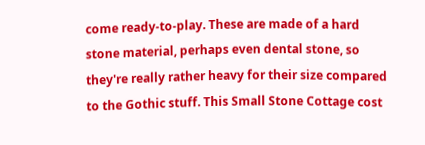come ready-to-play. These are made of a hard stone material, perhaps even dental stone, so they're really rather heavy for their size compared to the Gothic stuff. This Small Stone Cottage cost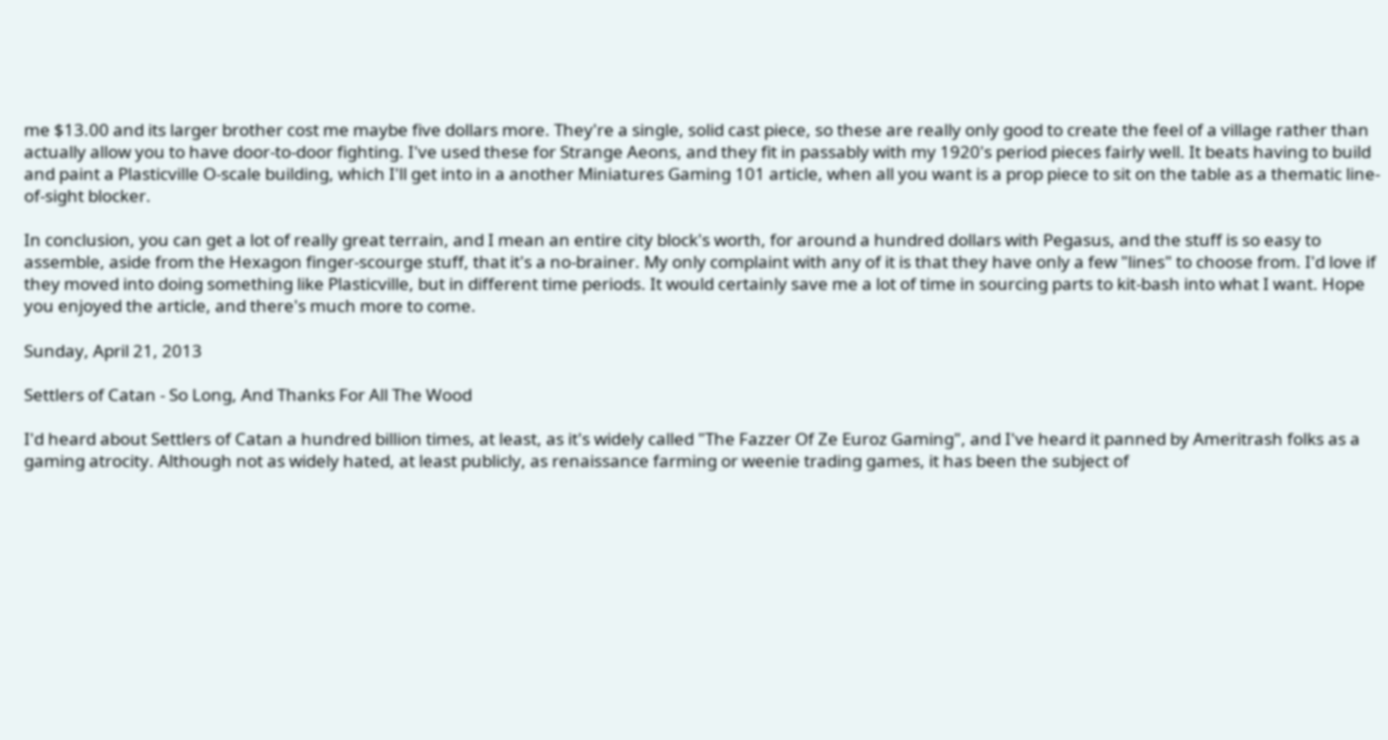me $13.00 and its larger brother cost me maybe five dollars more. They're a single, solid cast piece, so these are really only good to create the feel of a village rather than actually allow you to have door-to-door fighting. I've used these for Strange Aeons, and they fit in passably with my 1920's period pieces fairly well. It beats having to build and paint a Plasticville O-scale building, which I'll get into in a another Miniatures Gaming 101 article, when all you want is a prop piece to sit on the table as a thematic line-of-sight blocker.

In conclusion, you can get a lot of really great terrain, and I mean an entire city block's worth, for around a hundred dollars with Pegasus, and the stuff is so easy to assemble, aside from the Hexagon finger-scourge stuff, that it's a no-brainer. My only complaint with any of it is that they have only a few "lines" to choose from. I'd love if they moved into doing something like Plasticville, but in different time periods. It would certainly save me a lot of time in sourcing parts to kit-bash into what I want. Hope you enjoyed the article, and there's much more to come.

Sunday, April 21, 2013

Settlers of Catan - So Long, And Thanks For All The Wood

I'd heard about Settlers of Catan a hundred billion times, at least, as it's widely called "The Fazzer Of Ze Euroz Gaming", and I've heard it panned by Ameritrash folks as a gaming atrocity. Although not as widely hated, at least publicly, as renaissance farming or weenie trading games, it has been the subject of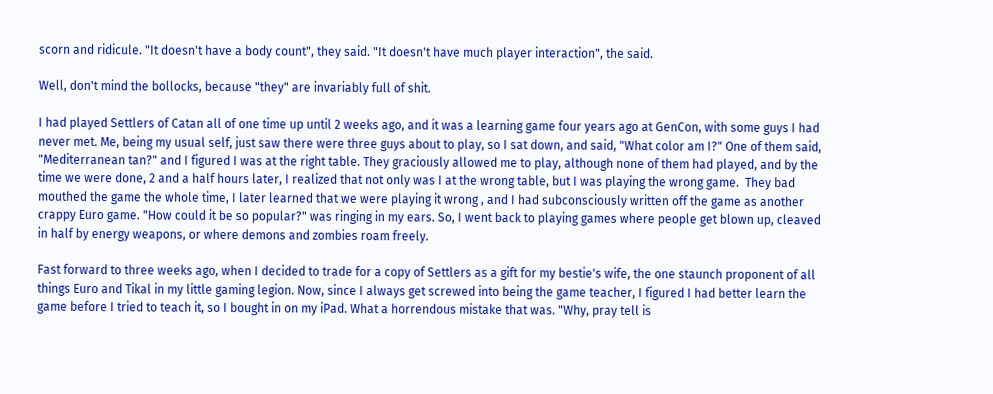scorn and ridicule. "It doesn't have a body count", they said. "It doesn't have much player interaction", the said.

Well, don't mind the bollocks, because "they" are invariably full of shit.

I had played Settlers of Catan all of one time up until 2 weeks ago, and it was a learning game four years ago at GenCon, with some guys I had never met. Me, being my usual self, just saw there were three guys about to play, so I sat down, and said, "What color am I?" One of them said, "Mediterranean tan?" and I figured I was at the right table. They graciously allowed me to play, although none of them had played, and by the time we were done, 2 and a half hours later, I realized that not only was I at the wrong table, but I was playing the wrong game.  They bad mouthed the game the whole time, I later learned that we were playing it wrong , and I had subconsciously written off the game as another crappy Euro game. "How could it be so popular?" was ringing in my ears. So, I went back to playing games where people get blown up, cleaved in half by energy weapons, or where demons and zombies roam freely.

Fast forward to three weeks ago, when I decided to trade for a copy of Settlers as a gift for my bestie's wife, the one staunch proponent of all things Euro and Tikal in my little gaming legion. Now, since I always get screwed into being the game teacher, I figured I had better learn the game before I tried to teach it, so I bought in on my iPad. What a horrendous mistake that was. "Why, pray tell is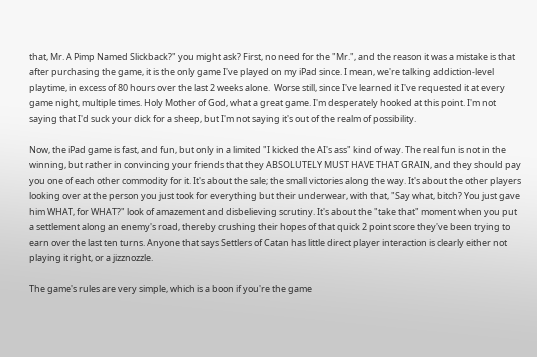that, Mr. A Pimp Named Slickback?" you might ask? First, no need for the "Mr.", and the reason it was a mistake is that after purchasing the game, it is the only game I've played on my iPad since. I mean, we're talking addiction-level playtime, in excess of 80 hours over the last 2 weeks alone.  Worse still, since I've learned it I've requested it at every game night, multiple times. Holy Mother of God, what a great game. I'm desperately hooked at this point. I'm not saying that I'd suck your dick for a sheep, but I'm not saying it's out of the realm of possibility.

Now, the iPad game is fast, and fun, but only in a limited "I kicked the AI's ass" kind of way. The real fun is not in the winning, but rather in convincing your friends that they ABSOLUTELY MUST HAVE THAT GRAIN, and they should pay you one of each other commodity for it. It's about the sale; the small victories along the way. It's about the other players looking over at the person you just took for everything but their underwear, with that, "Say what, bitch? You just gave him WHAT, for WHAT?" look of amazement and disbelieving scrutiny. It's about the "take that" moment when you put a settlement along an enemy's road, thereby crushing their hopes of that quick 2 point score they've been trying to earn over the last ten turns. Anyone that says Settlers of Catan has little direct player interaction is clearly either not playing it right, or a jizznozzle.

The game's rules are very simple, which is a boon if you're the game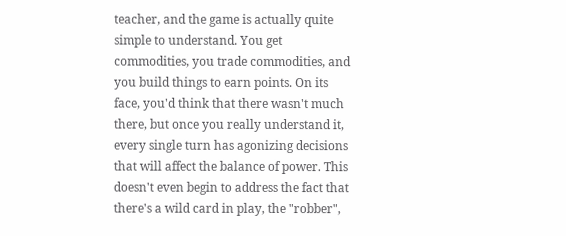teacher, and the game is actually quite simple to understand. You get commodities, you trade commodities, and you build things to earn points. On its face, you'd think that there wasn't much there, but once you really understand it, every single turn has agonizing decisions that will affect the balance of power. This doesn't even begin to address the fact that there's a wild card in play, the "robber",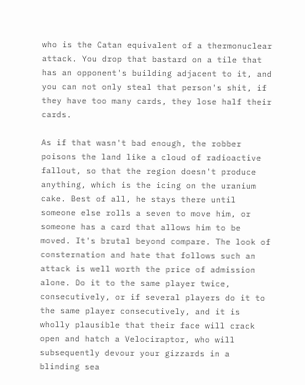who is the Catan equivalent of a thermonuclear attack. You drop that bastard on a tile that has an opponent's building adjacent to it, and you can not only steal that person's shit, if they have too many cards, they lose half their cards.

As if that wasn't bad enough, the robber poisons the land like a cloud of radioactive fallout, so that the region doesn't produce anything, which is the icing on the uranium cake. Best of all, he stays there until someone else rolls a seven to move him, or someone has a card that allows him to be moved. It's brutal beyond compare. The look of consternation and hate that follows such an attack is well worth the price of admission alone. Do it to the same player twice, consecutively, or if several players do it to the same player consecutively, and it is wholly plausible that their face will crack open and hatch a Velociraptor, who will subsequently devour your gizzards in a blinding sea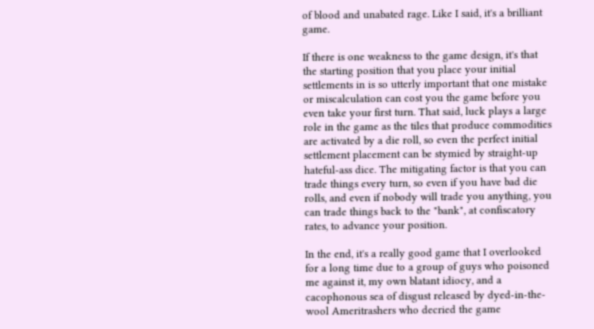of blood and unabated rage. Like I said, it's a brilliant game.

If there is one weakness to the game design, it's that the starting position that you place your initial settlements in is so utterly important that one mistake or miscalculation can cost you the game before you even take your first turn. That said, luck plays a large role in the game as the tiles that produce commodities are activated by a die roll, so even the perfect initial settlement placement can be stymied by straight-up hateful-ass dice. The mitigating factor is that you can trade things every turn, so even if you have bad die rolls, and even if nobody will trade you anything, you can trade things back to the "bank", at confiscatory rates, to advance your position.

In the end, it's a really good game that I overlooked for a long time due to a group of guys who poisoned me against it, my own blatant idiocy, and a cacophonous sea of disgust released by dyed-in-the-wool Ameritrashers who decried the game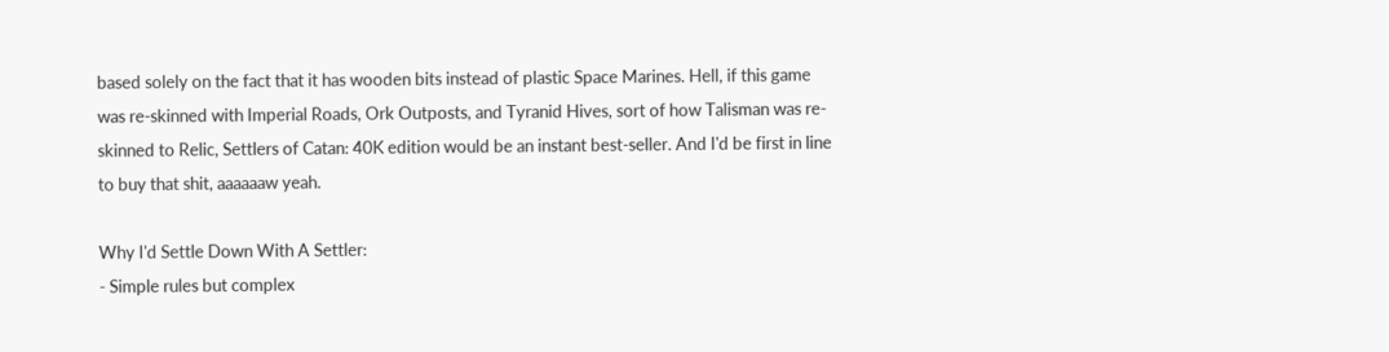based solely on the fact that it has wooden bits instead of plastic Space Marines. Hell, if this game was re-skinned with Imperial Roads, Ork Outposts, and Tyranid Hives, sort of how Talisman was re-skinned to Relic, Settlers of Catan: 40K edition would be an instant best-seller. And I'd be first in line to buy that shit, aaaaaaw yeah.

Why I'd Settle Down With A Settler:
- Simple rules but complex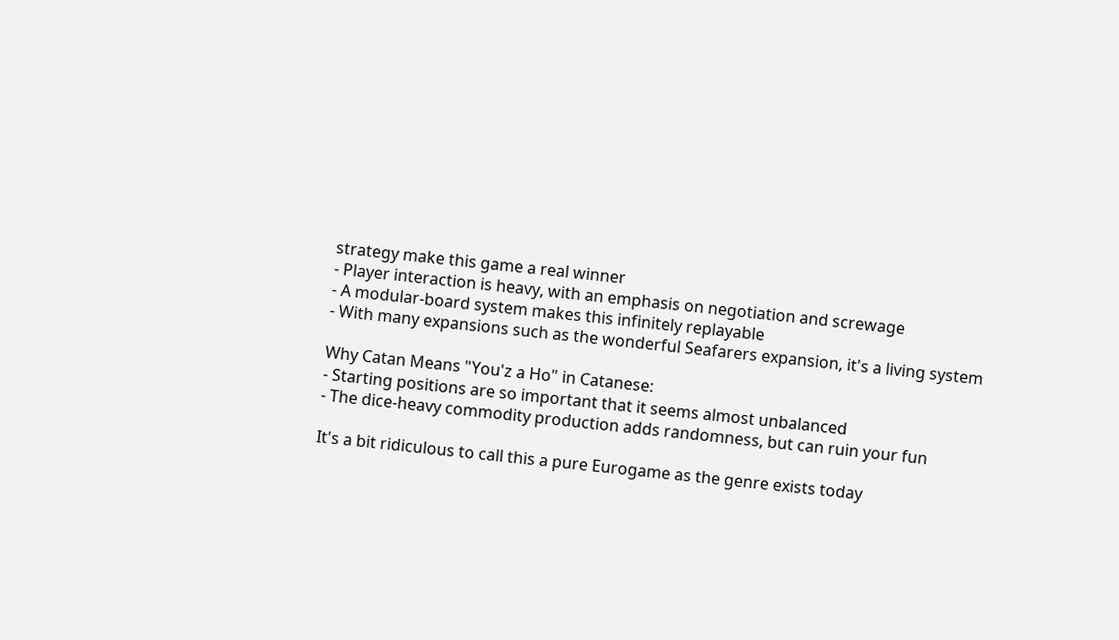strategy make this game a real winner
- Player interaction is heavy, with an emphasis on negotiation and screwage
- A modular-board system makes this infinitely replayable
- With many expansions such as the wonderful Seafarers expansion, it's a living system

Why Catan Means "You'z a Ho" in Catanese:
- Starting positions are so important that it seems almost unbalanced
- The dice-heavy commodity production adds randomness, but can ruin your fun

It's a bit ridiculous to call this a pure Eurogame as the genre exists today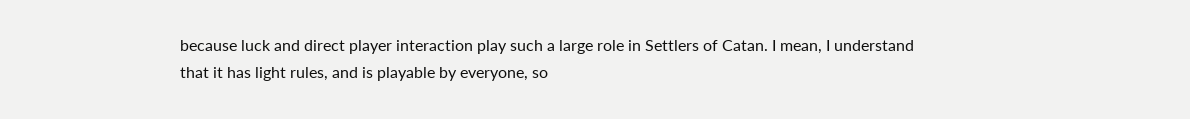because luck and direct player interaction play such a large role in Settlers of Catan. I mean, I understand that it has light rules, and is playable by everyone, so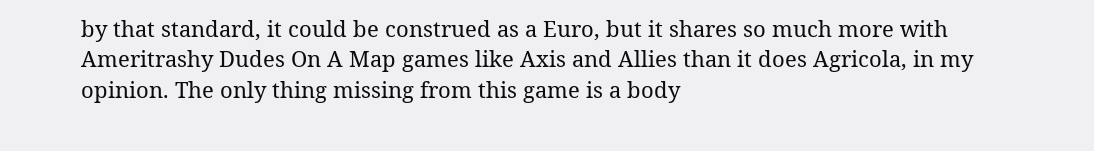by that standard, it could be construed as a Euro, but it shares so much more with Ameritrashy Dudes On A Map games like Axis and Allies than it does Agricola, in my opinion. The only thing missing from this game is a body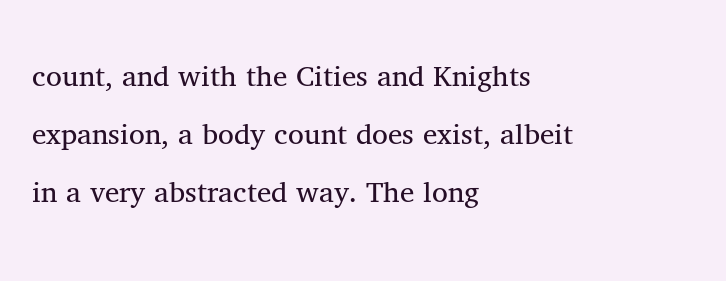count, and with the Cities and Knights expansion, a body count does exist, albeit in a very abstracted way. The long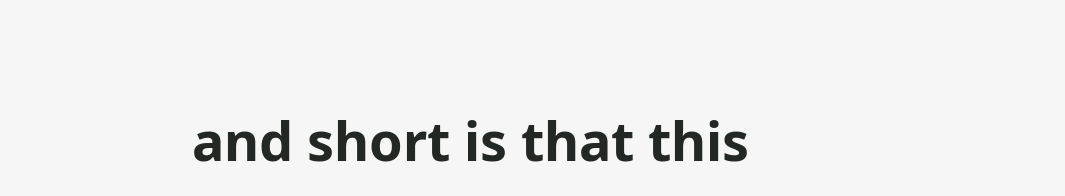and short is that this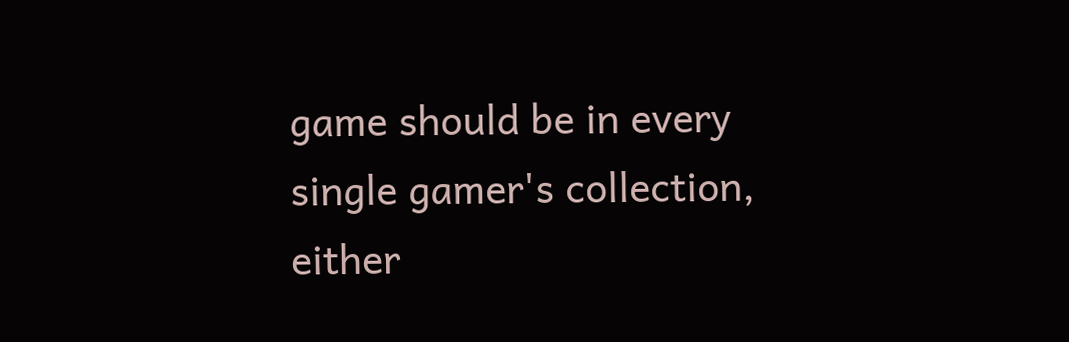game should be in every single gamer's collection, either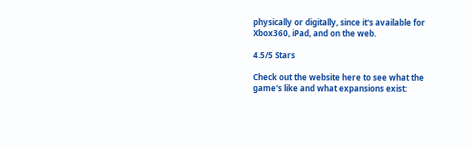physically or digitally, since it's available for Xbox360, iPad, and on the web.

4.5/5 Stars

Check out the website here to see what the game's like and what expansions exist: